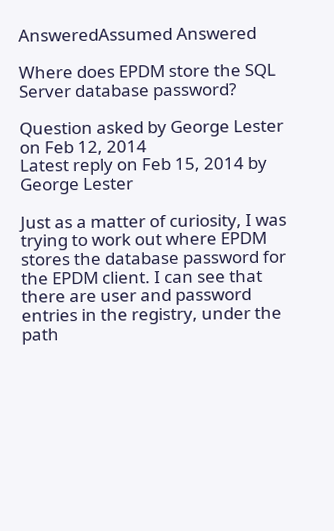AnsweredAssumed Answered

Where does EPDM store the SQL Server database password?

Question asked by George Lester on Feb 12, 2014
Latest reply on Feb 15, 2014 by George Lester

Just as a matter of curiosity, I was trying to work out where EPDM stores the database password for the EPDM client. I can see that there are user and password entries in the registry, under the path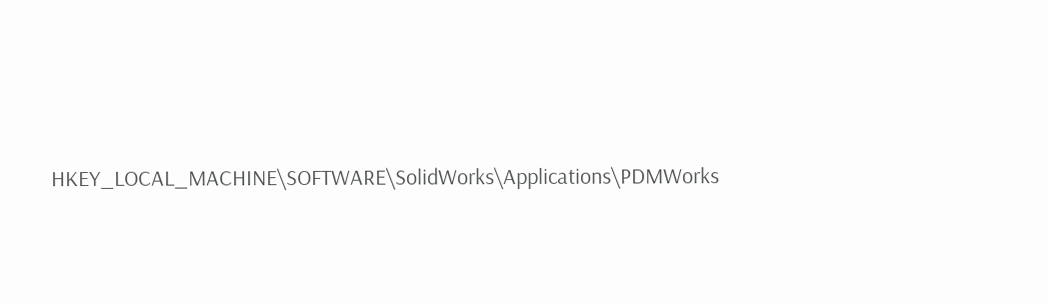HKEY_LOCAL_MACHINE\SOFTWARE\SolidWorks\Applications\PDMWorks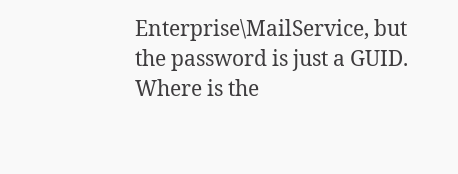Enterprise\MailService, but the password is just a GUID. Where is the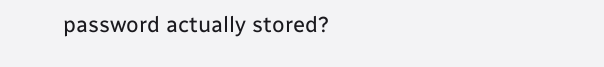password actually stored?